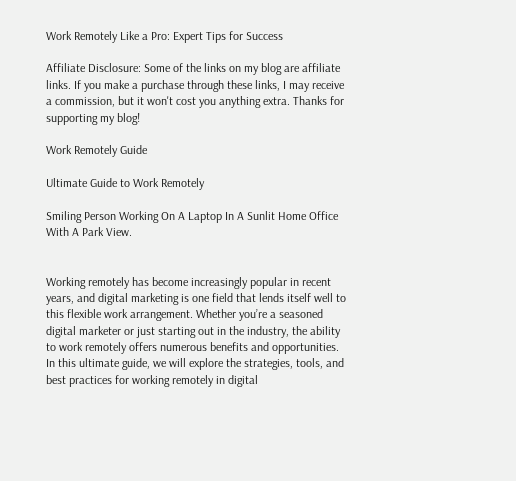Work Remotely Like a Pro: Expert Tips for Success

Affiliate Disclosure: Some of the links on my blog are affiliate links. If you make a purchase through these links, I may receive a commission, but it won't cost you anything extra. Thanks for supporting my blog!

Work Remotely Guide

Ultimate Guide to Work Remotely

Smiling Person Working On A Laptop In A Sunlit Home Office With A Park View.


Working remotely has become increasingly popular in recent years, and digital marketing is one field that lends itself well to this flexible work arrangement. Whether you’re a seasoned digital marketer or just starting out in the industry, the ability to work remotely offers numerous benefits and opportunities. In this ultimate guide, we will explore the strategies, tools, and best practices for working remotely in digital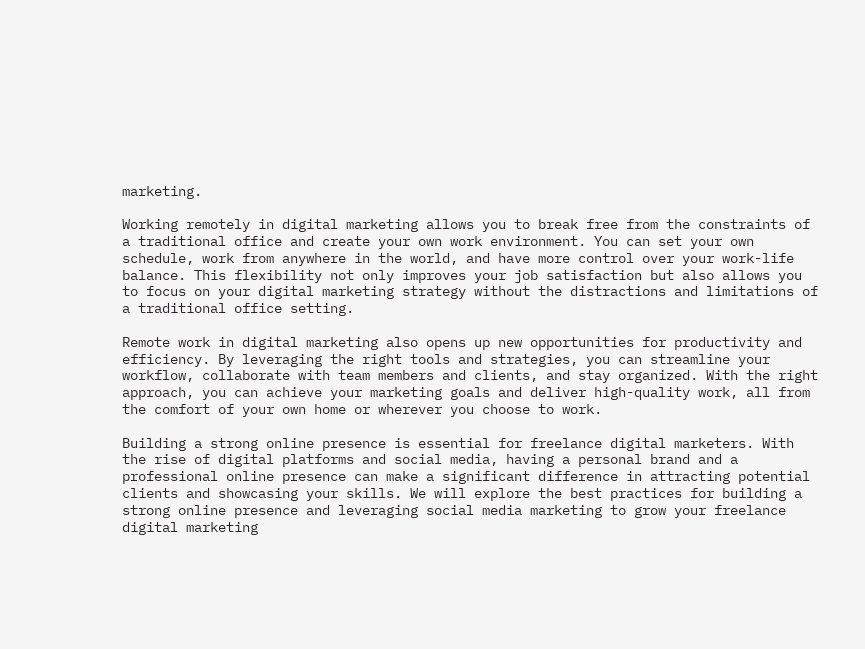marketing.

Working remotely in digital marketing allows you to break free from the constraints of a traditional office and create your own work environment. You can set your own schedule, work from anywhere in the world, and have more control over your work-life balance. This flexibility not only improves your job satisfaction but also allows you to focus on your digital marketing strategy without the distractions and limitations of a traditional office setting.

Remote work in digital marketing also opens up new opportunities for productivity and efficiency. By leveraging the right tools and strategies, you can streamline your workflow, collaborate with team members and clients, and stay organized. With the right approach, you can achieve your marketing goals and deliver high-quality work, all from the comfort of your own home or wherever you choose to work.

Building a strong online presence is essential for freelance digital marketers. With the rise of digital platforms and social media, having a personal brand and a professional online presence can make a significant difference in attracting potential clients and showcasing your skills. We will explore the best practices for building a strong online presence and leveraging social media marketing to grow your freelance digital marketing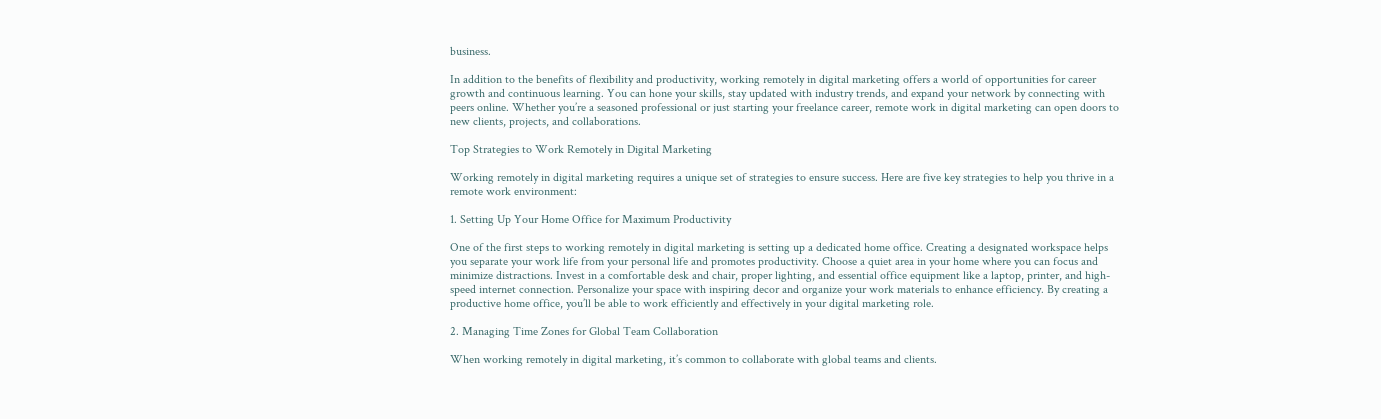business.

In addition to the benefits of flexibility and productivity, working remotely in digital marketing offers a world of opportunities for career growth and continuous learning. You can hone your skills, stay updated with industry trends, and expand your network by connecting with peers online. Whether you’re a seasoned professional or just starting your freelance career, remote work in digital marketing can open doors to new clients, projects, and collaborations.

Top Strategies to Work Remotely in Digital Marketing

Working remotely in digital marketing requires a unique set of strategies to ensure success. Here are five key strategies to help you thrive in a remote work environment:

1. Setting Up Your Home Office for Maximum Productivity

One of the first steps to working remotely in digital marketing is setting up a dedicated home office. Creating a designated workspace helps you separate your work life from your personal life and promotes productivity. Choose a quiet area in your home where you can focus and minimize distractions. Invest in a comfortable desk and chair, proper lighting, and essential office equipment like a laptop, printer, and high-speed internet connection. Personalize your space with inspiring decor and organize your work materials to enhance efficiency. By creating a productive home office, you’ll be able to work efficiently and effectively in your digital marketing role.

2. Managing Time Zones for Global Team Collaboration

When working remotely in digital marketing, it’s common to collaborate with global teams and clients.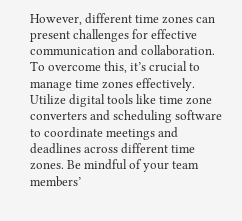However, different time zones can present challenges for effective communication and collaboration. To overcome this, it’s crucial to manage time zones effectively. Utilize digital tools like time zone converters and scheduling software to coordinate meetings and deadlines across different time zones. Be mindful of your team members’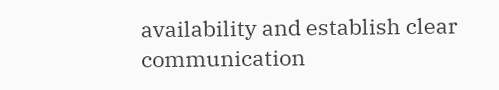availability and establish clear communication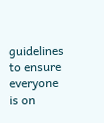guidelines to ensure everyone is on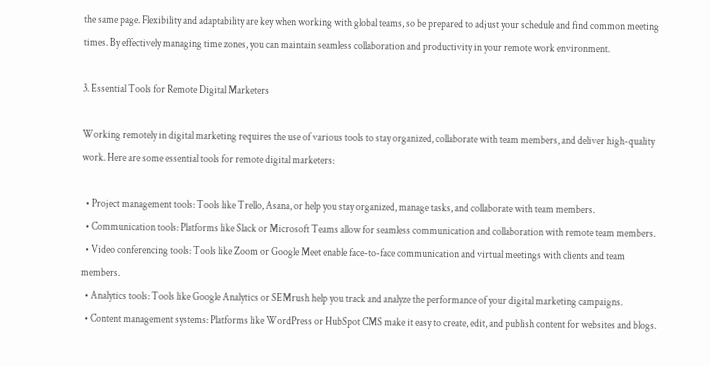the same page. Flexibility and adaptability are key when working with global teams, so be prepared to adjust your schedule and find common meeting times. By effectively managing time zones, you can maintain seamless collaboration and productivity in your remote work environment.

3. Essential Tools for Remote Digital Marketers

Working remotely in digital marketing requires the use of various tools to stay organized, collaborate with team members, and deliver high-quality work. Here are some essential tools for remote digital marketers:

  • Project management tools: Tools like Trello, Asana, or help you stay organized, manage tasks, and collaborate with team members.
  • Communication tools: Platforms like Slack or Microsoft Teams allow for seamless communication and collaboration with remote team members.
  • Video conferencing tools: Tools like Zoom or Google Meet enable face-to-face communication and virtual meetings with clients and team members.
  • Analytics tools: Tools like Google Analytics or SEMrush help you track and analyze the performance of your digital marketing campaigns.
  • Content management systems: Platforms like WordPress or HubSpot CMS make it easy to create, edit, and publish content for websites and blogs.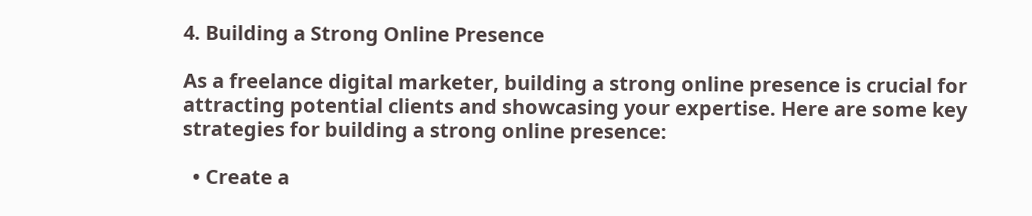4. Building a Strong Online Presence

As a freelance digital marketer, building a strong online presence is crucial for attracting potential clients and showcasing your expertise. Here are some key strategies for building a strong online presence:

  • Create a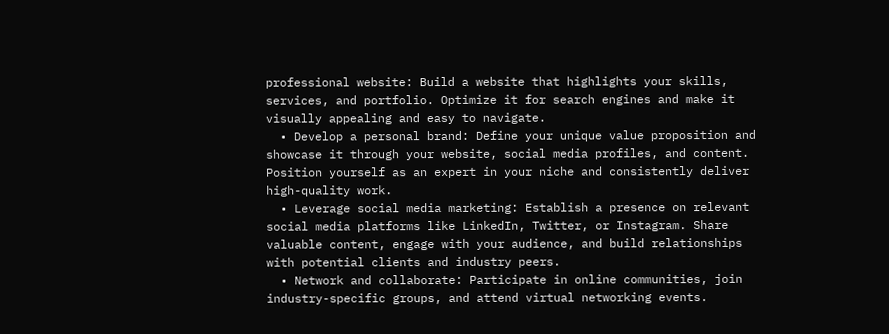professional website: Build a website that highlights your skills, services, and portfolio. Optimize it for search engines and make it visually appealing and easy to navigate.
  • Develop a personal brand: Define your unique value proposition and showcase it through your website, social media profiles, and content. Position yourself as an expert in your niche and consistently deliver high-quality work.
  • Leverage social media marketing: Establish a presence on relevant social media platforms like LinkedIn, Twitter, or Instagram. Share valuable content, engage with your audience, and build relationships with potential clients and industry peers.
  • Network and collaborate: Participate in online communities, join industry-specific groups, and attend virtual networking events.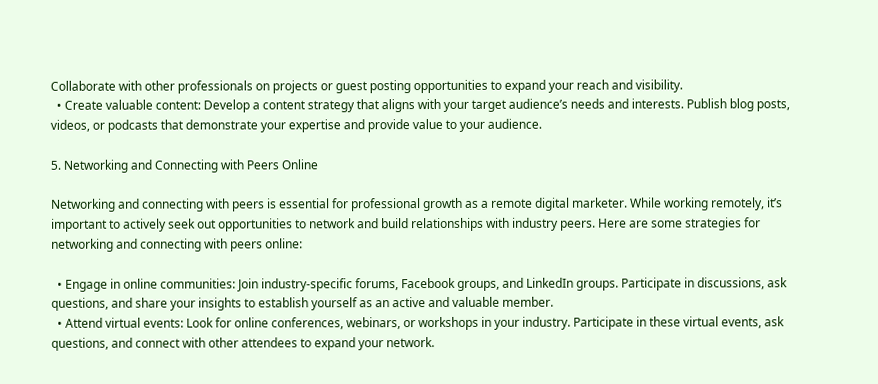Collaborate with other professionals on projects or guest posting opportunities to expand your reach and visibility.
  • Create valuable content: Develop a content strategy that aligns with your target audience’s needs and interests. Publish blog posts, videos, or podcasts that demonstrate your expertise and provide value to your audience.

5. Networking and Connecting with Peers Online

Networking and connecting with peers is essential for professional growth as a remote digital marketer. While working remotely, it’s important to actively seek out opportunities to network and build relationships with industry peers. Here are some strategies for networking and connecting with peers online:

  • Engage in online communities: Join industry-specific forums, Facebook groups, and LinkedIn groups. Participate in discussions, ask questions, and share your insights to establish yourself as an active and valuable member.
  • Attend virtual events: Look for online conferences, webinars, or workshops in your industry. Participate in these virtual events, ask questions, and connect with other attendees to expand your network.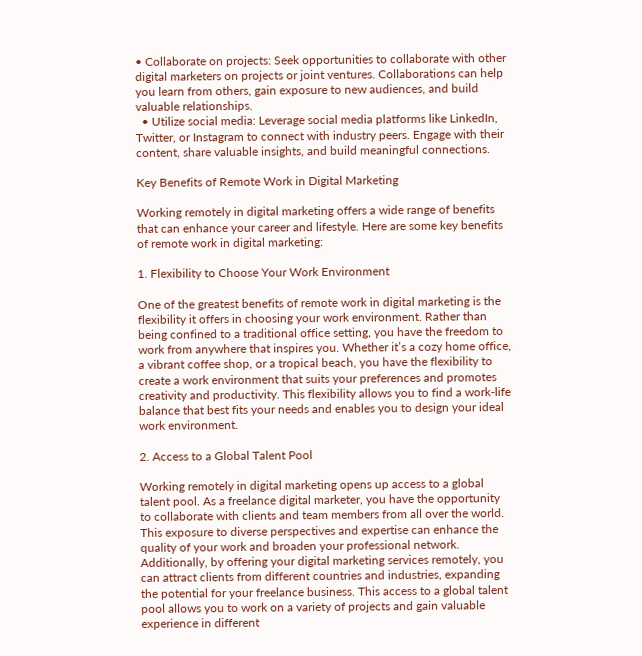• Collaborate on projects: Seek opportunities to collaborate with other digital marketers on projects or joint ventures. Collaborations can help you learn from others, gain exposure to new audiences, and build valuable relationships.
  • Utilize social media: Leverage social media platforms like LinkedIn, Twitter, or Instagram to connect with industry peers. Engage with their content, share valuable insights, and build meaningful connections.

Key Benefits of Remote Work in Digital Marketing

Working remotely in digital marketing offers a wide range of benefits that can enhance your career and lifestyle. Here are some key benefits of remote work in digital marketing:

1. Flexibility to Choose Your Work Environment

One of the greatest benefits of remote work in digital marketing is the flexibility it offers in choosing your work environment. Rather than being confined to a traditional office setting, you have the freedom to work from anywhere that inspires you. Whether it’s a cozy home office, a vibrant coffee shop, or a tropical beach, you have the flexibility to create a work environment that suits your preferences and promotes creativity and productivity. This flexibility allows you to find a work-life balance that best fits your needs and enables you to design your ideal work environment.

2. Access to a Global Talent Pool

Working remotely in digital marketing opens up access to a global talent pool. As a freelance digital marketer, you have the opportunity to collaborate with clients and team members from all over the world. This exposure to diverse perspectives and expertise can enhance the quality of your work and broaden your professional network. Additionally, by offering your digital marketing services remotely, you can attract clients from different countries and industries, expanding the potential for your freelance business. This access to a global talent pool allows you to work on a variety of projects and gain valuable experience in different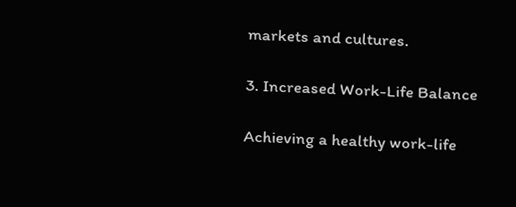markets and cultures.

3. Increased Work-Life Balance

Achieving a healthy work-life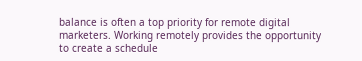balance is often a top priority for remote digital marketers. Working remotely provides the opportunity to create a schedule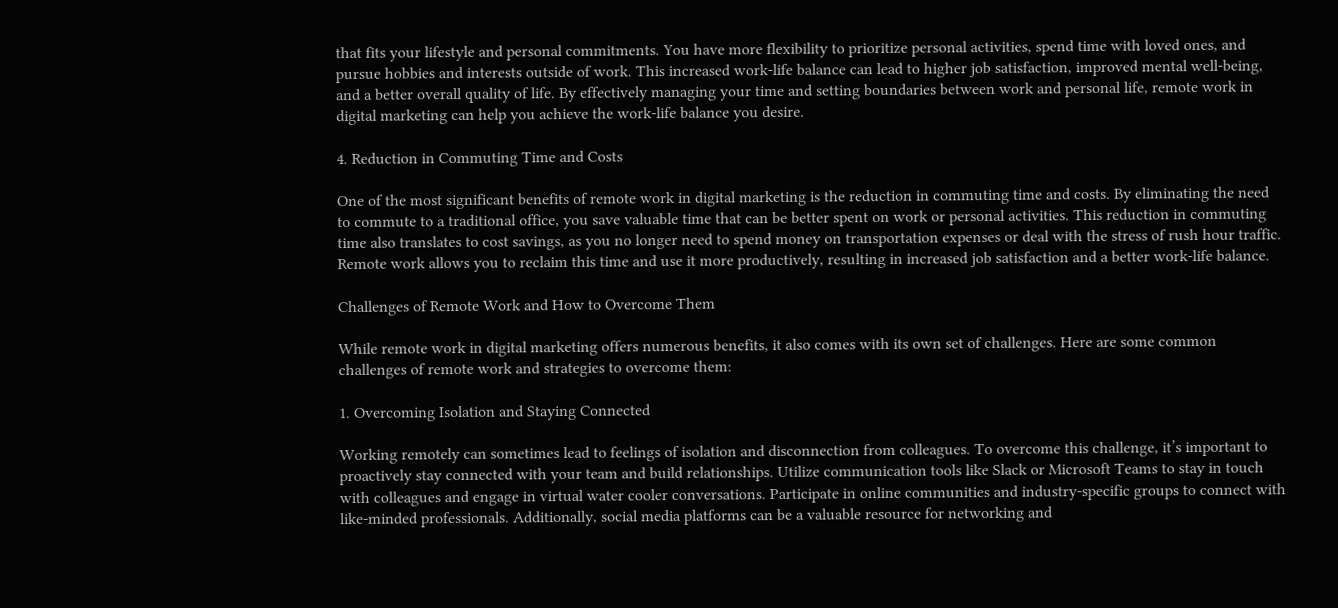that fits your lifestyle and personal commitments. You have more flexibility to prioritize personal activities, spend time with loved ones, and pursue hobbies and interests outside of work. This increased work-life balance can lead to higher job satisfaction, improved mental well-being, and a better overall quality of life. By effectively managing your time and setting boundaries between work and personal life, remote work in digital marketing can help you achieve the work-life balance you desire.

4. Reduction in Commuting Time and Costs

One of the most significant benefits of remote work in digital marketing is the reduction in commuting time and costs. By eliminating the need to commute to a traditional office, you save valuable time that can be better spent on work or personal activities. This reduction in commuting time also translates to cost savings, as you no longer need to spend money on transportation expenses or deal with the stress of rush hour traffic. Remote work allows you to reclaim this time and use it more productively, resulting in increased job satisfaction and a better work-life balance.

Challenges of Remote Work and How to Overcome Them

While remote work in digital marketing offers numerous benefits, it also comes with its own set of challenges. Here are some common challenges of remote work and strategies to overcome them:

1. Overcoming Isolation and Staying Connected

Working remotely can sometimes lead to feelings of isolation and disconnection from colleagues. To overcome this challenge, it’s important to proactively stay connected with your team and build relationships. Utilize communication tools like Slack or Microsoft Teams to stay in touch with colleagues and engage in virtual water cooler conversations. Participate in online communities and industry-specific groups to connect with like-minded professionals. Additionally, social media platforms can be a valuable resource for networking and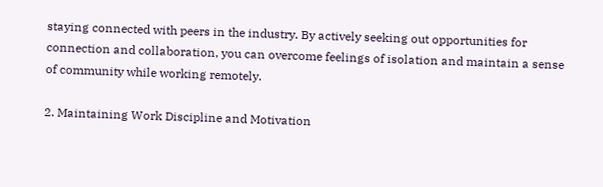staying connected with peers in the industry. By actively seeking out opportunities for connection and collaboration, you can overcome feelings of isolation and maintain a sense of community while working remotely.

2. Maintaining Work Discipline and Motivation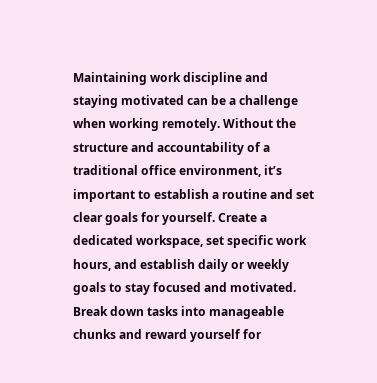Maintaining work discipline and staying motivated can be a challenge when working remotely. Without the structure and accountability of a traditional office environment, it’s important to establish a routine and set clear goals for yourself. Create a dedicated workspace, set specific work hours, and establish daily or weekly goals to stay focused and motivated. Break down tasks into manageable chunks and reward yourself for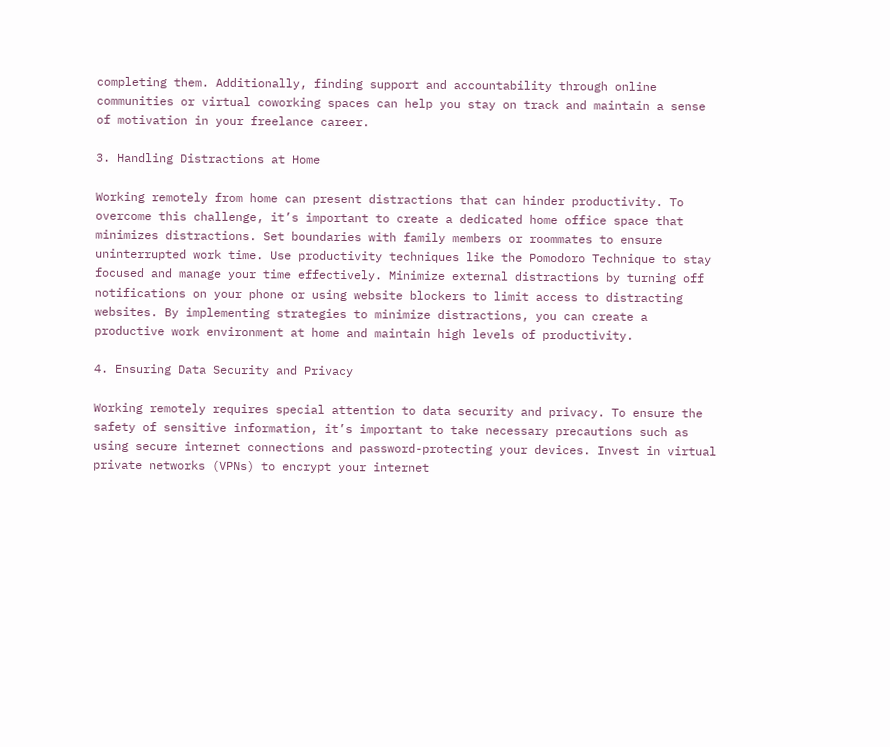completing them. Additionally, finding support and accountability through online communities or virtual coworking spaces can help you stay on track and maintain a sense of motivation in your freelance career.

3. Handling Distractions at Home

Working remotely from home can present distractions that can hinder productivity. To overcome this challenge, it’s important to create a dedicated home office space that minimizes distractions. Set boundaries with family members or roommates to ensure uninterrupted work time. Use productivity techniques like the Pomodoro Technique to stay focused and manage your time effectively. Minimize external distractions by turning off notifications on your phone or using website blockers to limit access to distracting websites. By implementing strategies to minimize distractions, you can create a productive work environment at home and maintain high levels of productivity.

4. Ensuring Data Security and Privacy

Working remotely requires special attention to data security and privacy. To ensure the safety of sensitive information, it’s important to take necessary precautions such as using secure internet connections and password-protecting your devices. Invest in virtual private networks (VPNs) to encrypt your internet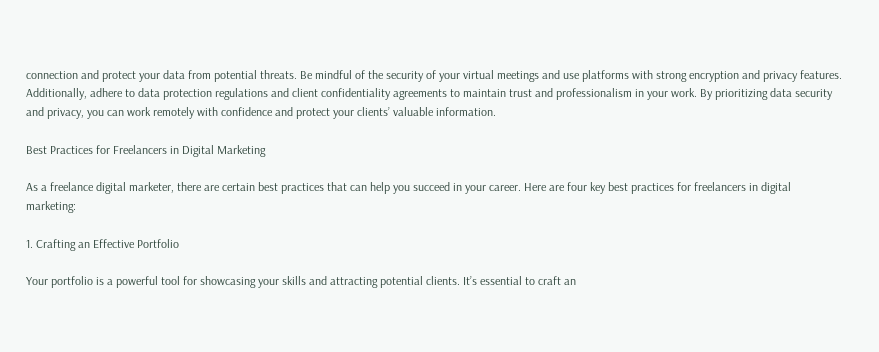connection and protect your data from potential threats. Be mindful of the security of your virtual meetings and use platforms with strong encryption and privacy features. Additionally, adhere to data protection regulations and client confidentiality agreements to maintain trust and professionalism in your work. By prioritizing data security and privacy, you can work remotely with confidence and protect your clients’ valuable information.

Best Practices for Freelancers in Digital Marketing

As a freelance digital marketer, there are certain best practices that can help you succeed in your career. Here are four key best practices for freelancers in digital marketing:

1. Crafting an Effective Portfolio

Your portfolio is a powerful tool for showcasing your skills and attracting potential clients. It’s essential to craft an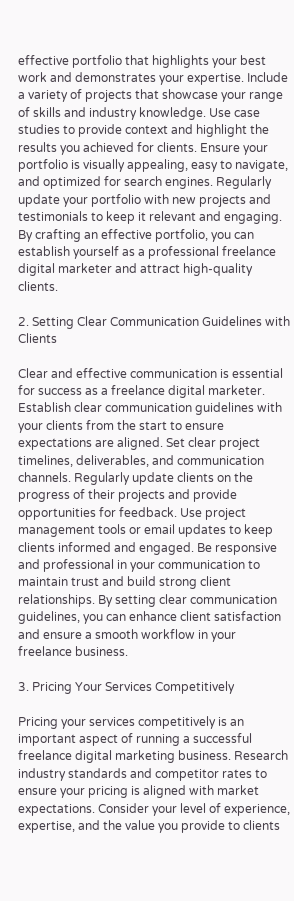effective portfolio that highlights your best work and demonstrates your expertise. Include a variety of projects that showcase your range of skills and industry knowledge. Use case studies to provide context and highlight the results you achieved for clients. Ensure your portfolio is visually appealing, easy to navigate, and optimized for search engines. Regularly update your portfolio with new projects and testimonials to keep it relevant and engaging. By crafting an effective portfolio, you can establish yourself as a professional freelance digital marketer and attract high-quality clients.

2. Setting Clear Communication Guidelines with Clients

Clear and effective communication is essential for success as a freelance digital marketer. Establish clear communication guidelines with your clients from the start to ensure expectations are aligned. Set clear project timelines, deliverables, and communication channels. Regularly update clients on the progress of their projects and provide opportunities for feedback. Use project management tools or email updates to keep clients informed and engaged. Be responsive and professional in your communication to maintain trust and build strong client relationships. By setting clear communication guidelines, you can enhance client satisfaction and ensure a smooth workflow in your freelance business.

3. Pricing Your Services Competitively

Pricing your services competitively is an important aspect of running a successful freelance digital marketing business. Research industry standards and competitor rates to ensure your pricing is aligned with market expectations. Consider your level of experience, expertise, and the value you provide to clients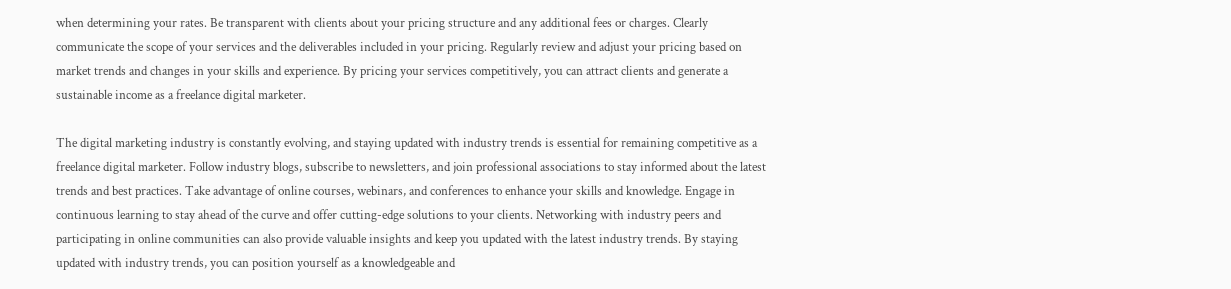when determining your rates. Be transparent with clients about your pricing structure and any additional fees or charges. Clearly communicate the scope of your services and the deliverables included in your pricing. Regularly review and adjust your pricing based on market trends and changes in your skills and experience. By pricing your services competitively, you can attract clients and generate a sustainable income as a freelance digital marketer.

The digital marketing industry is constantly evolving, and staying updated with industry trends is essential for remaining competitive as a freelance digital marketer. Follow industry blogs, subscribe to newsletters, and join professional associations to stay informed about the latest trends and best practices. Take advantage of online courses, webinars, and conferences to enhance your skills and knowledge. Engage in continuous learning to stay ahead of the curve and offer cutting-edge solutions to your clients. Networking with industry peers and participating in online communities can also provide valuable insights and keep you updated with the latest industry trends. By staying updated with industry trends, you can position yourself as a knowledgeable and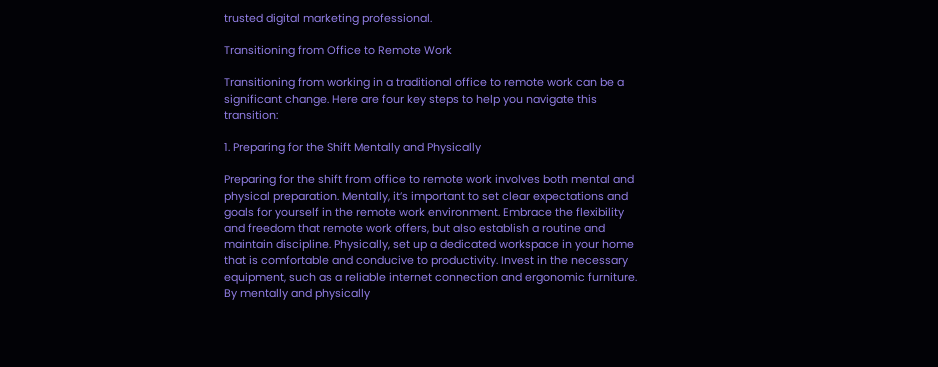trusted digital marketing professional.

Transitioning from Office to Remote Work

Transitioning from working in a traditional office to remote work can be a significant change. Here are four key steps to help you navigate this transition:

1. Preparing for the Shift Mentally and Physically

Preparing for the shift from office to remote work involves both mental and physical preparation. Mentally, it’s important to set clear expectations and goals for yourself in the remote work environment. Embrace the flexibility and freedom that remote work offers, but also establish a routine and maintain discipline. Physically, set up a dedicated workspace in your home that is comfortable and conducive to productivity. Invest in the necessary equipment, such as a reliable internet connection and ergonomic furniture. By mentally and physically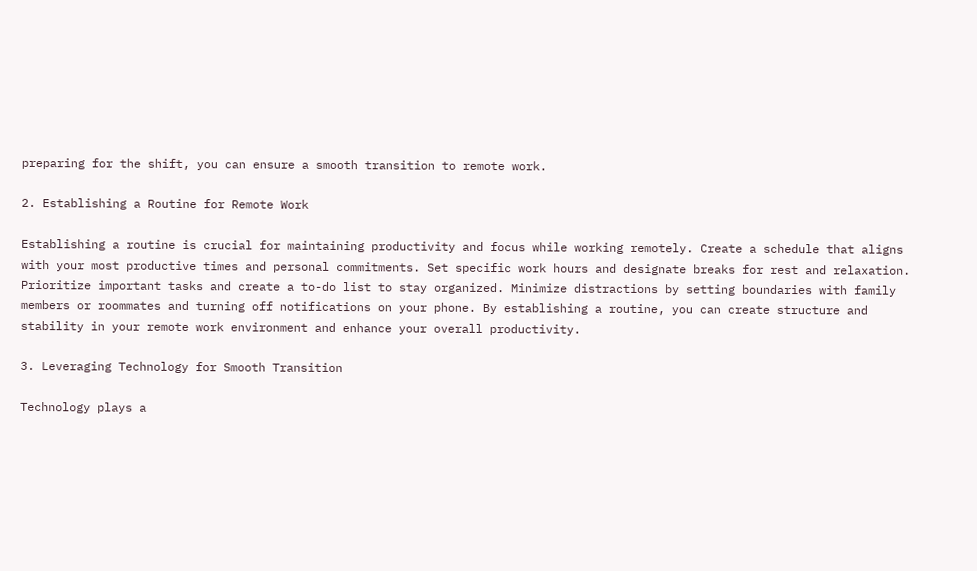preparing for the shift, you can ensure a smooth transition to remote work.

2. Establishing a Routine for Remote Work

Establishing a routine is crucial for maintaining productivity and focus while working remotely. Create a schedule that aligns with your most productive times and personal commitments. Set specific work hours and designate breaks for rest and relaxation. Prioritize important tasks and create a to-do list to stay organized. Minimize distractions by setting boundaries with family members or roommates and turning off notifications on your phone. By establishing a routine, you can create structure and stability in your remote work environment and enhance your overall productivity.

3. Leveraging Technology for Smooth Transition

Technology plays a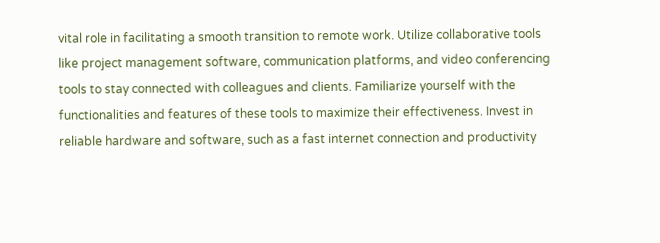vital role in facilitating a smooth transition to remote work. Utilize collaborative tools like project management software, communication platforms, and video conferencing tools to stay connected with colleagues and clients. Familiarize yourself with the functionalities and features of these tools to maximize their effectiveness. Invest in reliable hardware and software, such as a fast internet connection and productivity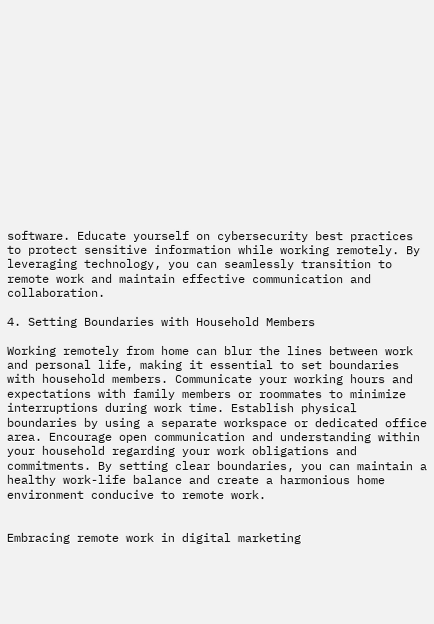software. Educate yourself on cybersecurity best practices to protect sensitive information while working remotely. By leveraging technology, you can seamlessly transition to remote work and maintain effective communication and collaboration.

4. Setting Boundaries with Household Members

Working remotely from home can blur the lines between work and personal life, making it essential to set boundaries with household members. Communicate your working hours and expectations with family members or roommates to minimize interruptions during work time. Establish physical boundaries by using a separate workspace or dedicated office area. Encourage open communication and understanding within your household regarding your work obligations and commitments. By setting clear boundaries, you can maintain a healthy work-life balance and create a harmonious home environment conducive to remote work.


Embracing remote work in digital marketing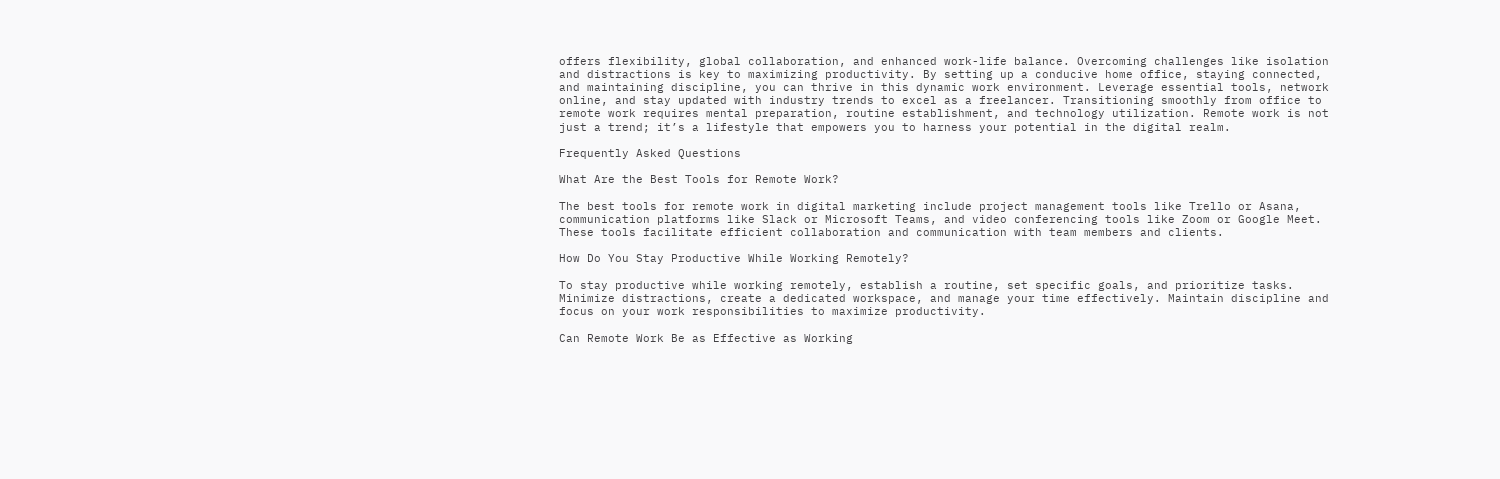offers flexibility, global collaboration, and enhanced work-life balance. Overcoming challenges like isolation and distractions is key to maximizing productivity. By setting up a conducive home office, staying connected, and maintaining discipline, you can thrive in this dynamic work environment. Leverage essential tools, network online, and stay updated with industry trends to excel as a freelancer. Transitioning smoothly from office to remote work requires mental preparation, routine establishment, and technology utilization. Remote work is not just a trend; it’s a lifestyle that empowers you to harness your potential in the digital realm.

Frequently Asked Questions

What Are the Best Tools for Remote Work?

The best tools for remote work in digital marketing include project management tools like Trello or Asana, communication platforms like Slack or Microsoft Teams, and video conferencing tools like Zoom or Google Meet. These tools facilitate efficient collaboration and communication with team members and clients.

How Do You Stay Productive While Working Remotely?

To stay productive while working remotely, establish a routine, set specific goals, and prioritize tasks. Minimize distractions, create a dedicated workspace, and manage your time effectively. Maintain discipline and focus on your work responsibilities to maximize productivity.

Can Remote Work Be as Effective as Working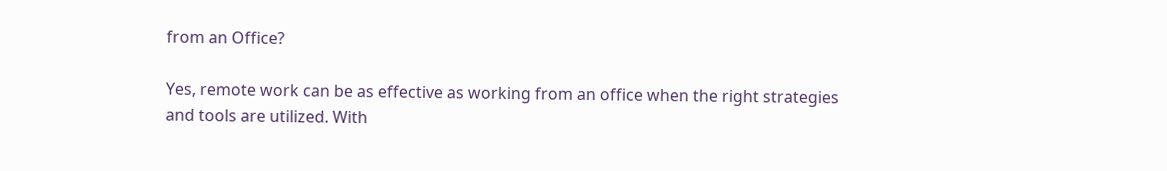from an Office?

Yes, remote work can be as effective as working from an office when the right strategies and tools are utilized. With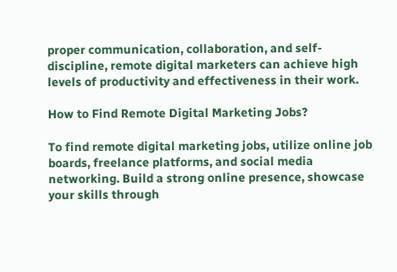proper communication, collaboration, and self-discipline, remote digital marketers can achieve high levels of productivity and effectiveness in their work.

How to Find Remote Digital Marketing Jobs?

To find remote digital marketing jobs, utilize online job boards, freelance platforms, and social media networking. Build a strong online presence, showcase your skills through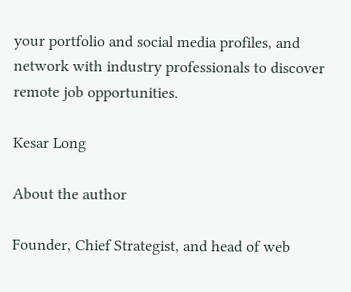your portfolio and social media profiles, and network with industry professionals to discover remote job opportunities.

Kesar Long

About the author

Founder, Chief Strategist, and head of web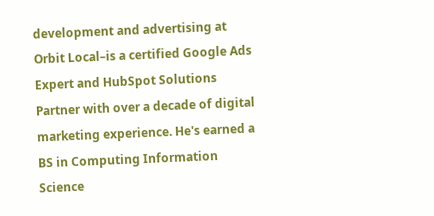development and advertising at Orbit Local–is a certified Google Ads Expert and HubSpot Solutions Partner with over a decade of digital marketing experience. He's earned a BS in Computing Information Science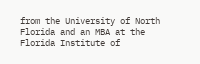from the University of North Florida and an MBA at the Florida Institute of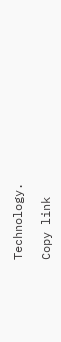Technology.

Copy link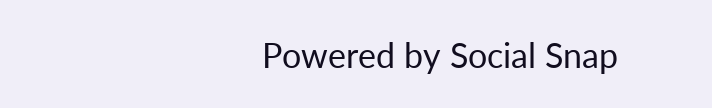Powered by Social Snap